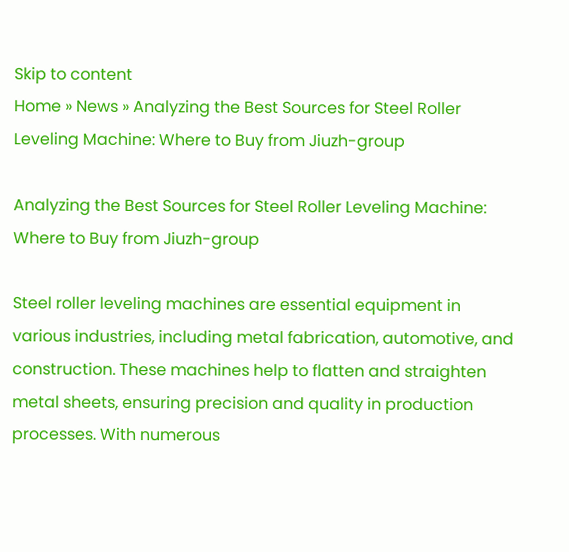Skip to content
Home » News » Analyzing the Best Sources for Steel Roller Leveling Machine: Where to Buy from Jiuzh-group

Analyzing the Best Sources for Steel Roller Leveling Machine: Where to Buy from Jiuzh-group

Steel roller leveling machines are essential equipment in various industries, including metal fabrication, automotive, and construction. These machines help to flatten and straighten metal sheets, ensuring precision and quality in production processes. With numerous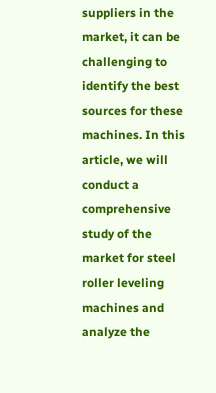suppliers in the market, it can be challenging to identify the best sources for these machines. In this article, we will conduct a comprehensive study of the market for steel roller leveling machines and analyze the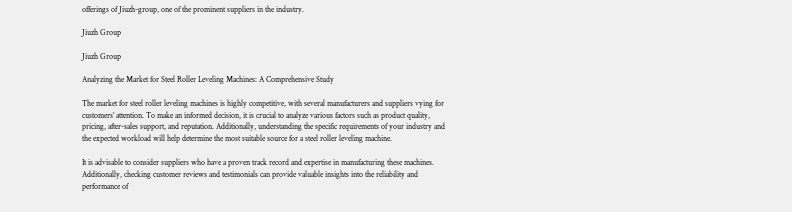offerings of Jiuzh-group, one of the prominent suppliers in the industry.

Jiuzh Group

Jiuzh Group

Analyzing the Market for Steel Roller Leveling Machines: A Comprehensive Study

The market for steel roller leveling machines is highly competitive, with several manufacturers and suppliers vying for customers’ attention. To make an informed decision, it is crucial to analyze various factors such as product quality, pricing, after-sales support, and reputation. Additionally, understanding the specific requirements of your industry and the expected workload will help determine the most suitable source for a steel roller leveling machine.

It is advisable to consider suppliers who have a proven track record and expertise in manufacturing these machines. Additionally, checking customer reviews and testimonials can provide valuable insights into the reliability and performance of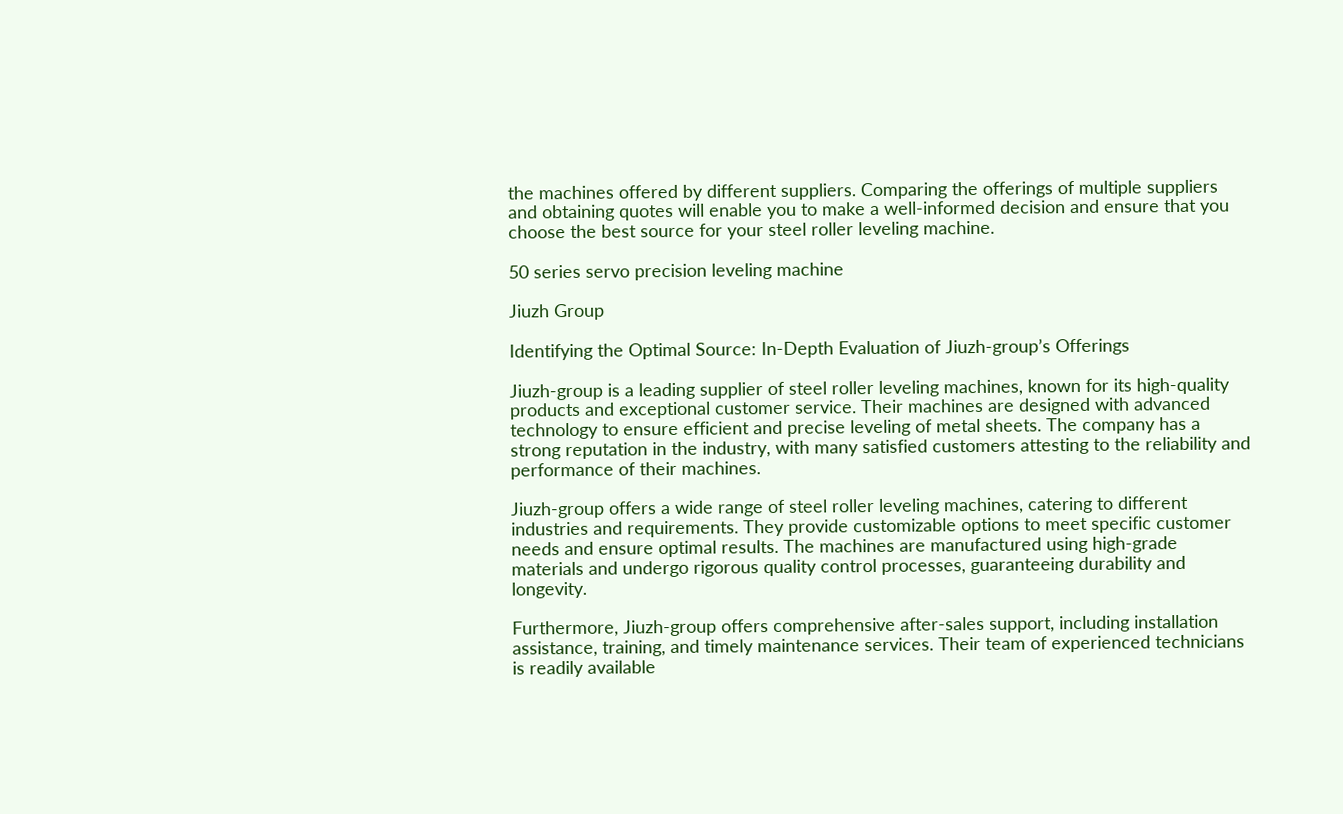the machines offered by different suppliers. Comparing the offerings of multiple suppliers and obtaining quotes will enable you to make a well-informed decision and ensure that you choose the best source for your steel roller leveling machine.

50 series servo precision leveling machine

Jiuzh Group

Identifying the Optimal Source: In-Depth Evaluation of Jiuzh-group’s Offerings

Jiuzh-group is a leading supplier of steel roller leveling machines, known for its high-quality products and exceptional customer service. Their machines are designed with advanced technology to ensure efficient and precise leveling of metal sheets. The company has a strong reputation in the industry, with many satisfied customers attesting to the reliability and performance of their machines.

Jiuzh-group offers a wide range of steel roller leveling machines, catering to different industries and requirements. They provide customizable options to meet specific customer needs and ensure optimal results. The machines are manufactured using high-grade materials and undergo rigorous quality control processes, guaranteeing durability and longevity.

Furthermore, Jiuzh-group offers comprehensive after-sales support, including installation assistance, training, and timely maintenance services. Their team of experienced technicians is readily available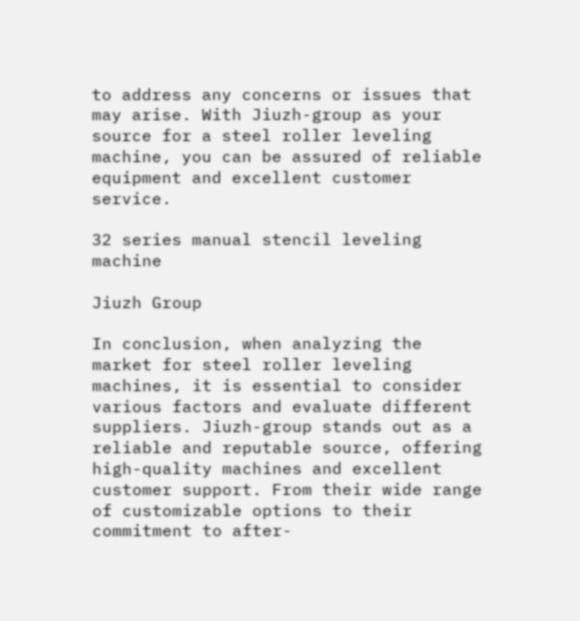to address any concerns or issues that may arise. With Jiuzh-group as your source for a steel roller leveling machine, you can be assured of reliable equipment and excellent customer service.

32 series manual stencil leveling machine

Jiuzh Group

In conclusion, when analyzing the market for steel roller leveling machines, it is essential to consider various factors and evaluate different suppliers. Jiuzh-group stands out as a reliable and reputable source, offering high-quality machines and excellent customer support. From their wide range of customizable options to their commitment to after-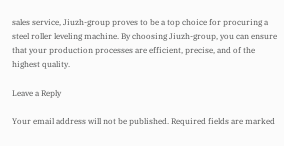sales service, Jiuzh-group proves to be a top choice for procuring a steel roller leveling machine. By choosing Jiuzh-group, you can ensure that your production processes are efficient, precise, and of the highest quality.

Leave a Reply

Your email address will not be published. Required fields are marked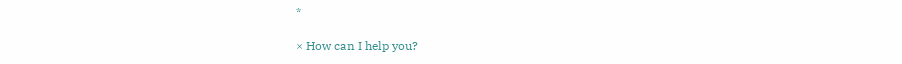*

× How can I help you?